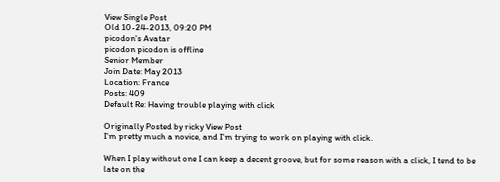View Single Post
Old 10-24-2013, 09:20 PM
picodon's Avatar
picodon picodon is offline
Senior Member
Join Date: May 2013
Location: France
Posts: 409
Default Re: Having trouble playing with click

Originally Posted by ricky View Post
I'm pretty much a novice, and I'm trying to work on playing with click.

When I play without one I can keep a decent groove, but for some reason with a click, I tend to be late on the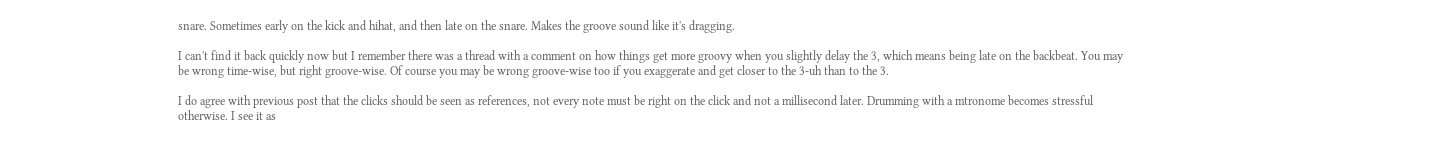snare. Sometimes early on the kick and hihat, and then late on the snare. Makes the groove sound like it's dragging.

I can't find it back quickly now but I remember there was a thread with a comment on how things get more groovy when you slightly delay the 3, which means being late on the backbeat. You may be wrong time-wise, but right groove-wise. Of course you may be wrong groove-wise too if you exaggerate and get closer to the 3-uh than to the 3.

I do agree with previous post that the clicks should be seen as references, not every note must be right on the click and not a millisecond later. Drumming with a mtronome becomes stressful otherwise. I see it as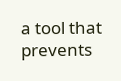a tool that prevents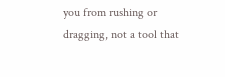you from rushing or dragging, not a tool that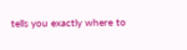tells you exactly where to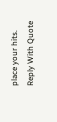place your hits.
Reply With Quote